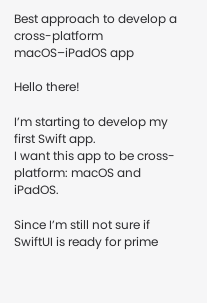Best approach to develop a cross-platform macOS–iPadOS app

Hello there!

I’m starting to develop my first Swift app.
I want this app to be cross-platform: macOS and iPadOS.

Since I’m still not sure if SwiftUI is ready for prime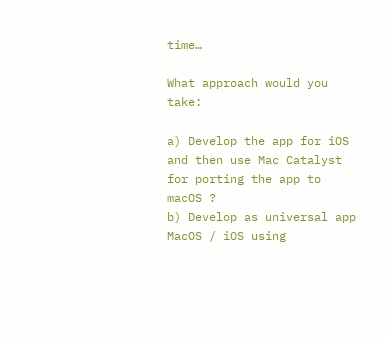time…

What approach would you take:

a) Develop the app for iOS and then use Mac Catalyst for porting the app to macOS ?
b) Develop as universal app MacOS / iOS using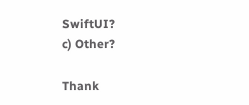SwiftUI?
c) Other?

Thank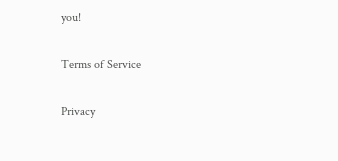you!

Terms of Service

Privacy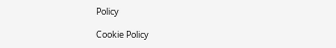Policy

Cookie Policy